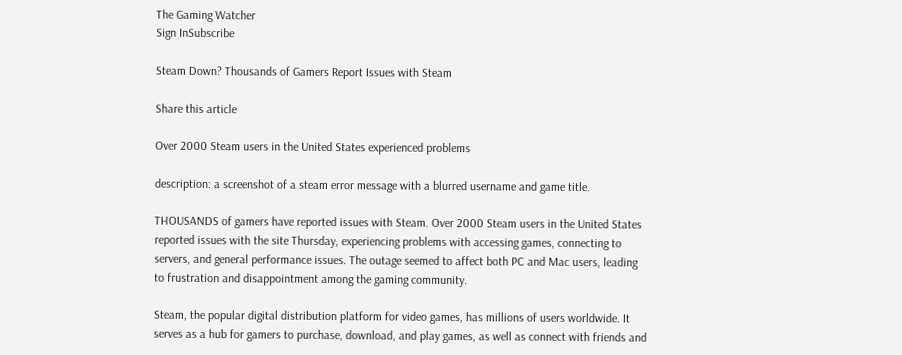The Gaming Watcher
Sign InSubscribe

Steam Down? Thousands of Gamers Report Issues with Steam

Share this article

Over 2000 Steam users in the United States experienced problems

description: a screenshot of a steam error message with a blurred username and game title.

THOUSANDS of gamers have reported issues with Steam. Over 2000 Steam users in the United States reported issues with the site Thursday, experiencing problems with accessing games, connecting to servers, and general performance issues. The outage seemed to affect both PC and Mac users, leading to frustration and disappointment among the gaming community.

Steam, the popular digital distribution platform for video games, has millions of users worldwide. It serves as a hub for gamers to purchase, download, and play games, as well as connect with friends and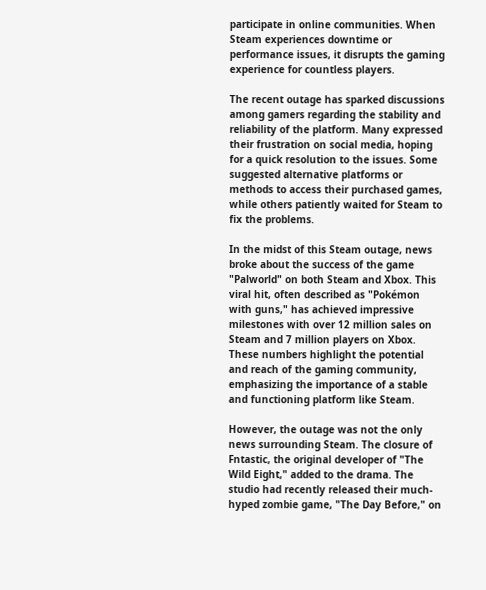participate in online communities. When Steam experiences downtime or performance issues, it disrupts the gaming experience for countless players.

The recent outage has sparked discussions among gamers regarding the stability and reliability of the platform. Many expressed their frustration on social media, hoping for a quick resolution to the issues. Some suggested alternative platforms or methods to access their purchased games, while others patiently waited for Steam to fix the problems.

In the midst of this Steam outage, news broke about the success of the game "Palworld" on both Steam and Xbox. This viral hit, often described as "Pokémon with guns," has achieved impressive milestones with over 12 million sales on Steam and 7 million players on Xbox. These numbers highlight the potential and reach of the gaming community, emphasizing the importance of a stable and functioning platform like Steam.

However, the outage was not the only news surrounding Steam. The closure of Fntastic, the original developer of "The Wild Eight," added to the drama. The studio had recently released their much-hyped zombie game, "The Day Before," on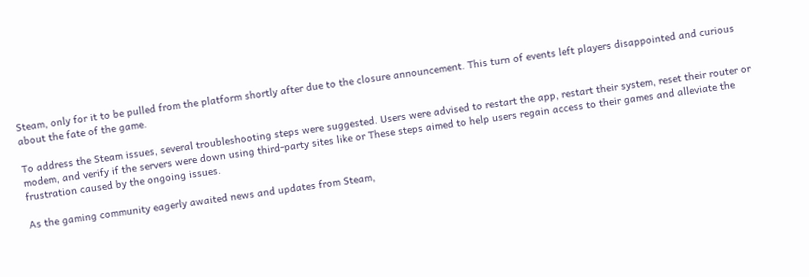Steam, only for it to be pulled from the platform shortly after due to the closure announcement. This turn of events left players disappointed and curious about the fate of the game.

To address the Steam issues, several troubleshooting steps were suggested. Users were advised to restart the app, restart their system, reset their router or modem, and verify if the servers were down using third-party sites like or These steps aimed to help users regain access to their games and alleviate the frustration caused by the ongoing issues.

As the gaming community eagerly awaited news and updates from Steam,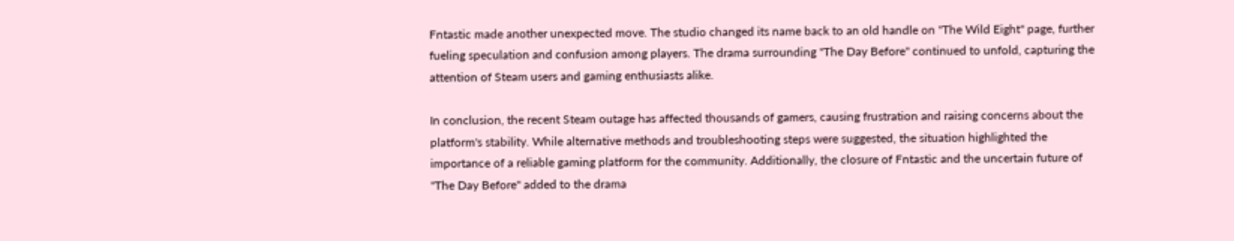Fntastic made another unexpected move. The studio changed its name back to an old handle on "The Wild Eight" page, further fueling speculation and confusion among players. The drama surrounding "The Day Before" continued to unfold, capturing the attention of Steam users and gaming enthusiasts alike.

In conclusion, the recent Steam outage has affected thousands of gamers, causing frustration and raising concerns about the platform's stability. While alternative methods and troubleshooting steps were suggested, the situation highlighted the importance of a reliable gaming platform for the community. Additionally, the closure of Fntastic and the uncertain future of "The Day Before" added to the drama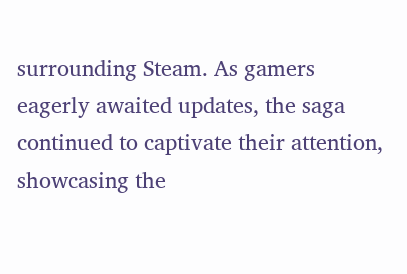surrounding Steam. As gamers eagerly awaited updates, the saga continued to captivate their attention, showcasing the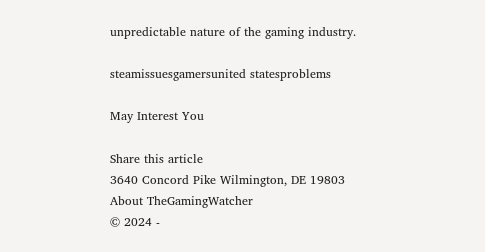unpredictable nature of the gaming industry.

steamissuesgamersunited statesproblems

May Interest You

Share this article
3640 Concord Pike Wilmington, DE 19803
About TheGamingWatcher
© 2024 -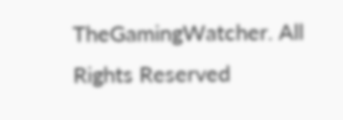TheGamingWatcher. All Rights Reserved